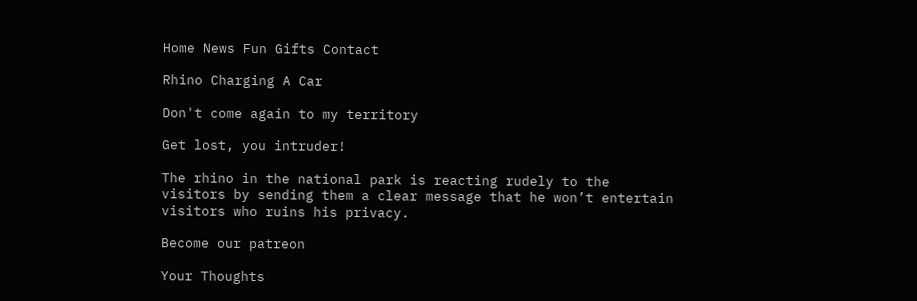Home News Fun Gifts Contact

Rhino Charging A Car

Don't come again to my territory

Get lost, you intruder!

The rhino in the national park is reacting rudely to the visitors by sending them a clear message that he won’t entertain visitors who ruins his privacy.

Become our patreon

Your Thoughts